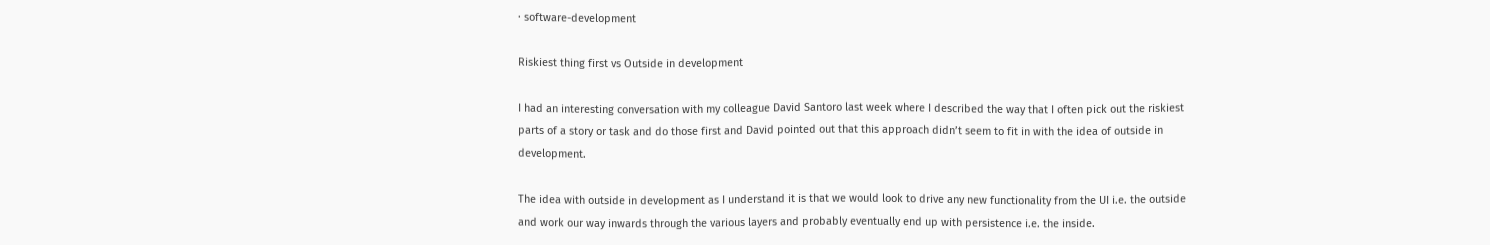· software-development

Riskiest thing first vs Outside in development

I had an interesting conversation with my colleague David Santoro last week where I described the way that I often pick out the riskiest parts of a story or task and do those first and David pointed out that this approach didn’t seem to fit in with the idea of outside in development.

The idea with outside in development as I understand it is that we would look to drive any new functionality from the UI i.e. the outside and work our way inwards through the various layers and probably eventually end up with persistence i.e. the inside.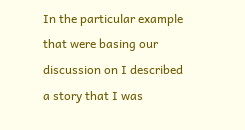In the particular example that were basing our discussion on I described a story that I was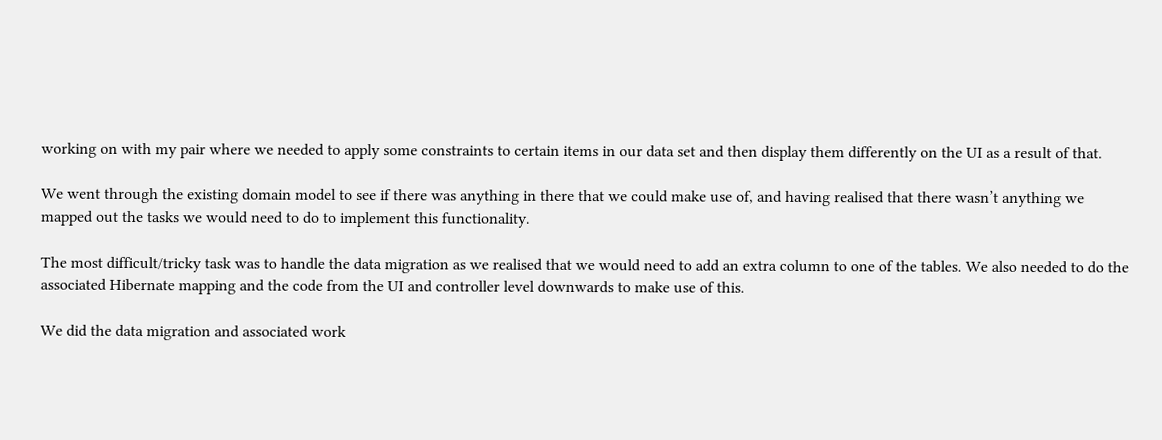working on with my pair where we needed to apply some constraints to certain items in our data set and then display them differently on the UI as a result of that.

We went through the existing domain model to see if there was anything in there that we could make use of, and having realised that there wasn’t anything we mapped out the tasks we would need to do to implement this functionality.

The most difficult/tricky task was to handle the data migration as we realised that we would need to add an extra column to one of the tables. We also needed to do the associated Hibernate mapping and the code from the UI and controller level downwards to make use of this.

We did the data migration and associated work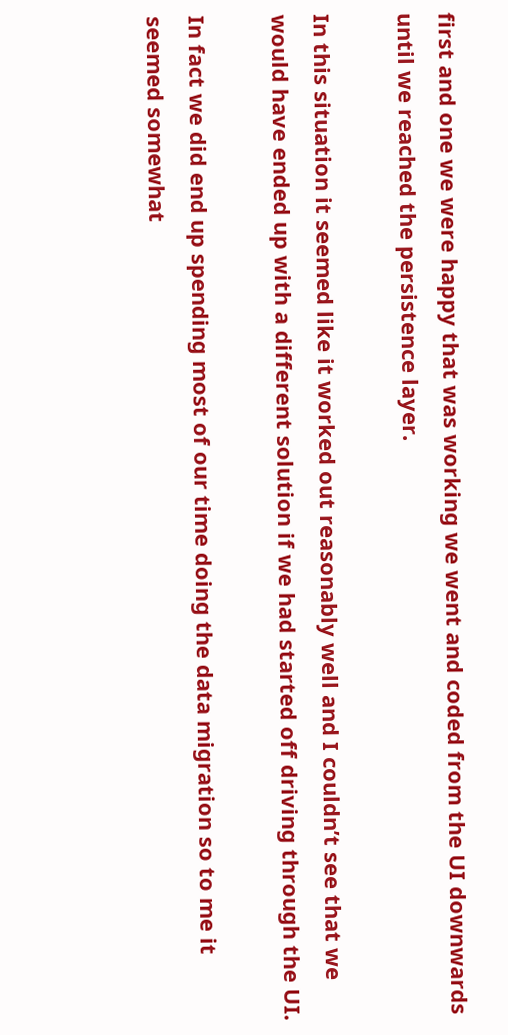first and one we were happy that was working we went and coded from the UI downwards until we reached the persistence layer.

In this situation it seemed like it worked out reasonably well and I couldn’t see that we would have ended up with a different solution if we had started off driving through the UI.

In fact we did end up spending most of our time doing the data migration so to me it seemed somewhat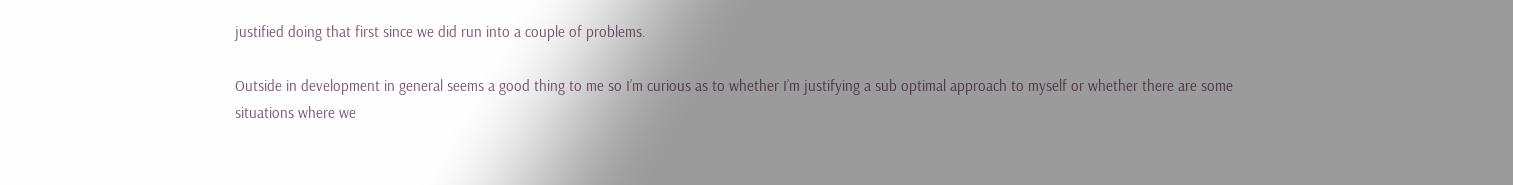justified doing that first since we did run into a couple of problems.

Outside in development in general seems a good thing to me so I’m curious as to whether I’m justifying a sub optimal approach to myself or whether there are some situations where we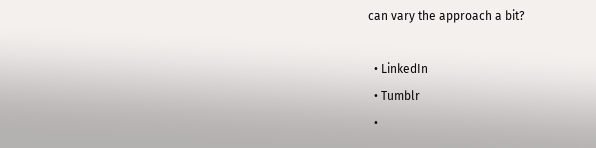can vary the approach a bit?

  • LinkedIn
  • Tumblr
  •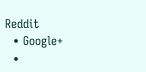Reddit
  • Google+
  •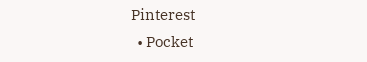Pinterest
  • Pocket